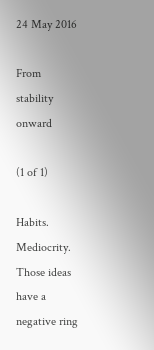24 May 2016

From stability onward

(1 of 1)

Habits. Mediocrity. Those ideas have a negative ring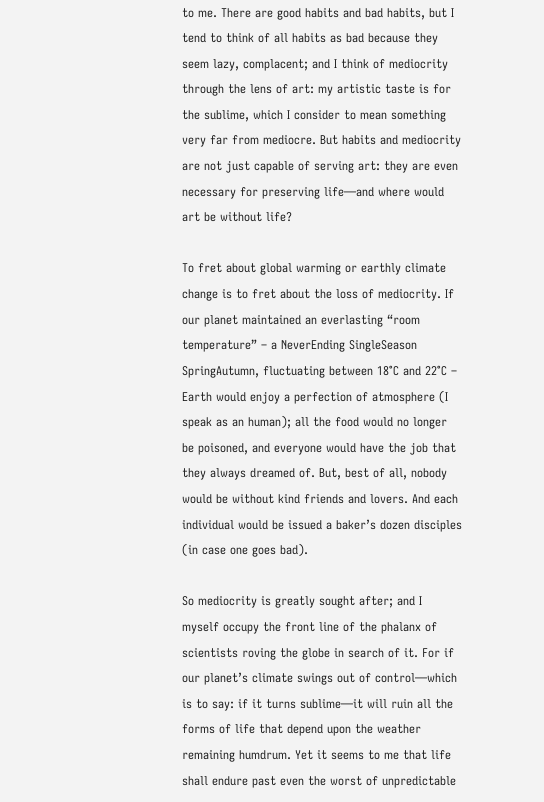to me. There are good habits and bad habits, but I tend to think of all habits as bad because they seem lazy, complacent; and I think of mediocrity through the lens of art: my artistic taste is for the sublime, which I consider to mean something very far from mediocre. But habits and mediocrity are not just capable of serving art: they are even necessary for preserving life—and where would art be without life?

To fret about global warming or earthly climate change is to fret about the loss of mediocrity. If our planet maintained an everlasting “room temperature” – a NeverEnding SingleSeason SpringAutumn, fluctuating between 18°C and 22°C – Earth would enjoy a perfection of atmosphere (I speak as an human); all the food would no longer be poisoned, and everyone would have the job that they always dreamed of. But, best of all, nobody would be without kind friends and lovers. And each individual would be issued a baker’s dozen disciples (in case one goes bad).

So mediocrity is greatly sought after; and I myself occupy the front line of the phalanx of scientists roving the globe in search of it. For if our planet’s climate swings out of control—which is to say: if it turns sublime—it will ruin all the forms of life that depend upon the weather remaining humdrum. Yet it seems to me that life shall endure past even the worst of unpredictable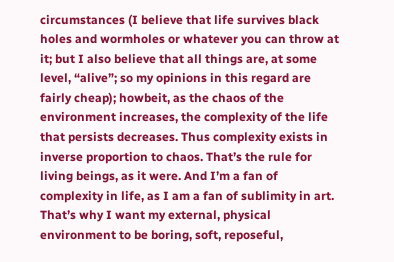circumstances (I believe that life survives black holes and wormholes or whatever you can throw at it; but I also believe that all things are, at some level, “alive”; so my opinions in this regard are fairly cheap); howbeit, as the chaos of the environment increases, the complexity of the life that persists decreases. Thus complexity exists in inverse proportion to chaos. That’s the rule for living beings, as it were. And I’m a fan of complexity in life, as I am a fan of sublimity in art. That’s why I want my external, physical environment to be boring, soft, reposeful,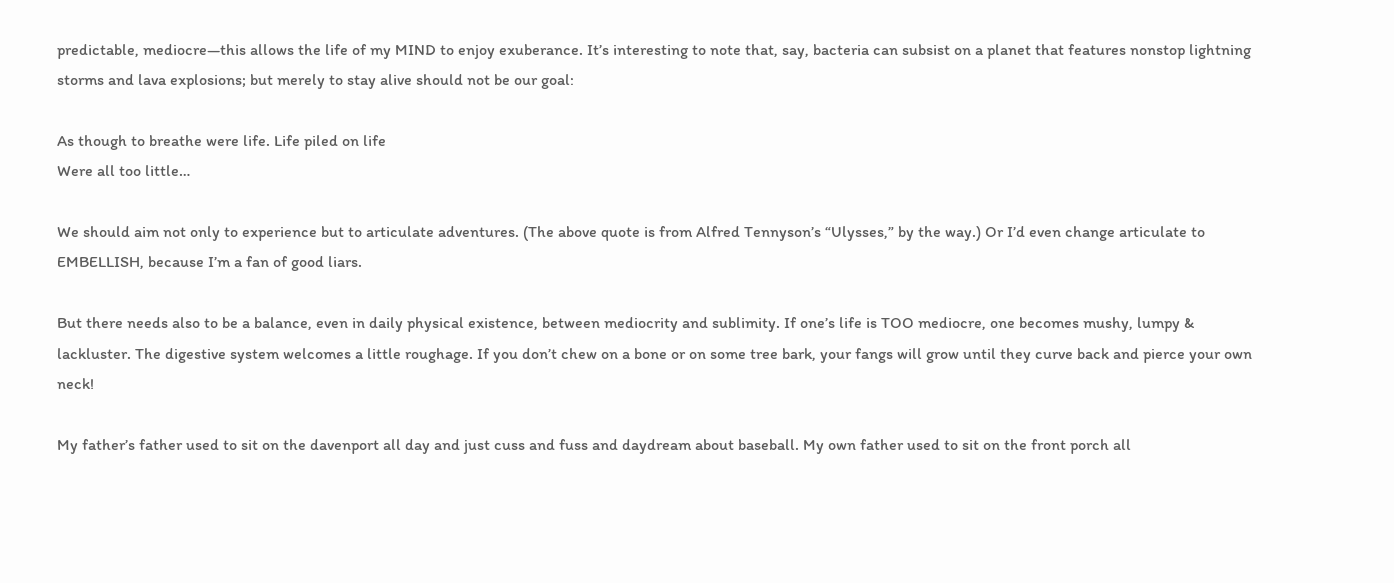predictable, mediocre—this allows the life of my MIND to enjoy exuberance. It’s interesting to note that, say, bacteria can subsist on a planet that features nonstop lightning storms and lava explosions; but merely to stay alive should not be our goal:

As though to breathe were life. Life piled on life
Were all too little…

We should aim not only to experience but to articulate adventures. (The above quote is from Alfred Tennyson’s “Ulysses,” by the way.) Or I’d even change articulate to EMBELLISH, because I’m a fan of good liars.

But there needs also to be a balance, even in daily physical existence, between mediocrity and sublimity. If one’s life is TOO mediocre, one becomes mushy, lumpy & lackluster. The digestive system welcomes a little roughage. If you don’t chew on a bone or on some tree bark, your fangs will grow until they curve back and pierce your own neck!

My father’s father used to sit on the davenport all day and just cuss and fuss and daydream about baseball. My own father used to sit on the front porch all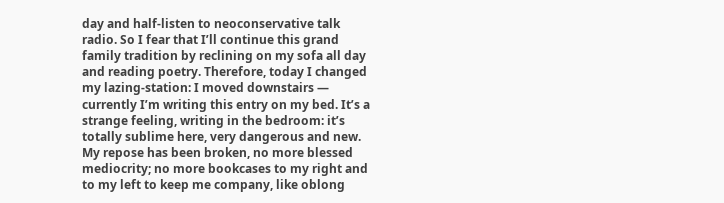day and half-listen to neoconservative talk radio. So I fear that I’ll continue this grand family tradition by reclining on my sofa all day and reading poetry. Therefore, today I changed my lazing-station: I moved downstairs — currently I’m writing this entry on my bed. It’s a strange feeling, writing in the bedroom: it’s totally sublime here, very dangerous and new. My repose has been broken, no more blessed mediocrity; no more bookcases to my right and to my left to keep me company, like oblong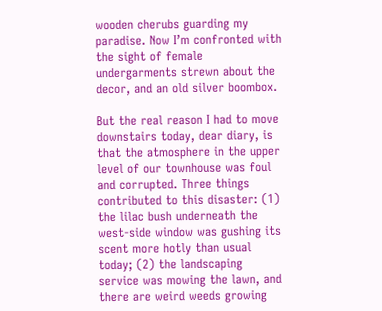wooden cherubs guarding my paradise. Now I’m confronted with the sight of female undergarments strewn about the decor, and an old silver boombox.

But the real reason I had to move downstairs today, dear diary, is that the atmosphere in the upper level of our townhouse was foul and corrupted. Three things contributed to this disaster: (1) the lilac bush underneath the west-side window was gushing its scent more hotly than usual today; (2) the landscaping service was mowing the lawn, and there are weird weeds growing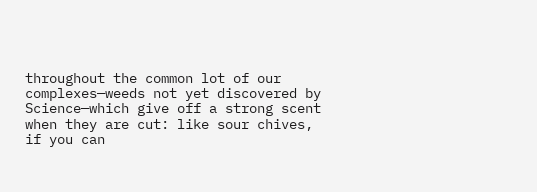throughout the common lot of our complexes—weeds not yet discovered by Science—which give off a strong scent when they are cut: like sour chives, if you can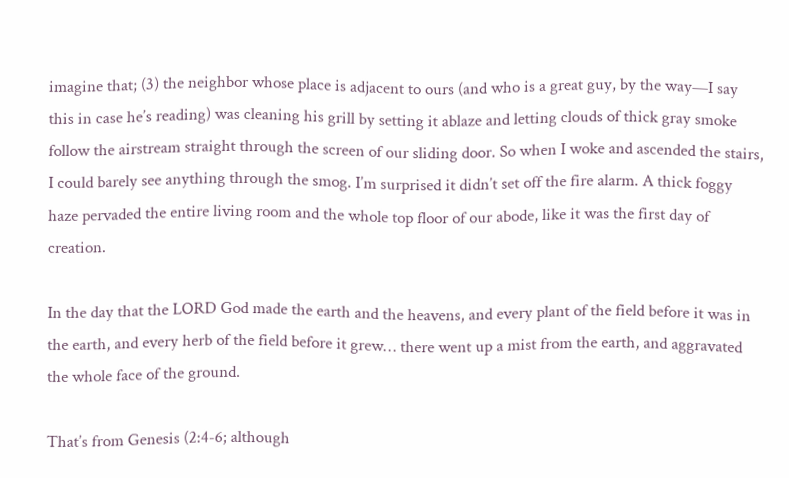imagine that; (3) the neighbor whose place is adjacent to ours (and who is a great guy, by the way—I say this in case he’s reading) was cleaning his grill by setting it ablaze and letting clouds of thick gray smoke follow the airstream straight through the screen of our sliding door. So when I woke and ascended the stairs, I could barely see anything through the smog. I’m surprised it didn’t set off the fire alarm. A thick foggy haze pervaded the entire living room and the whole top floor of our abode, like it was the first day of creation.

In the day that the LORD God made the earth and the heavens, and every plant of the field before it was in the earth, and every herb of the field before it grew… there went up a mist from the earth, and aggravated the whole face of the ground.

That’s from Genesis (2:4-6; although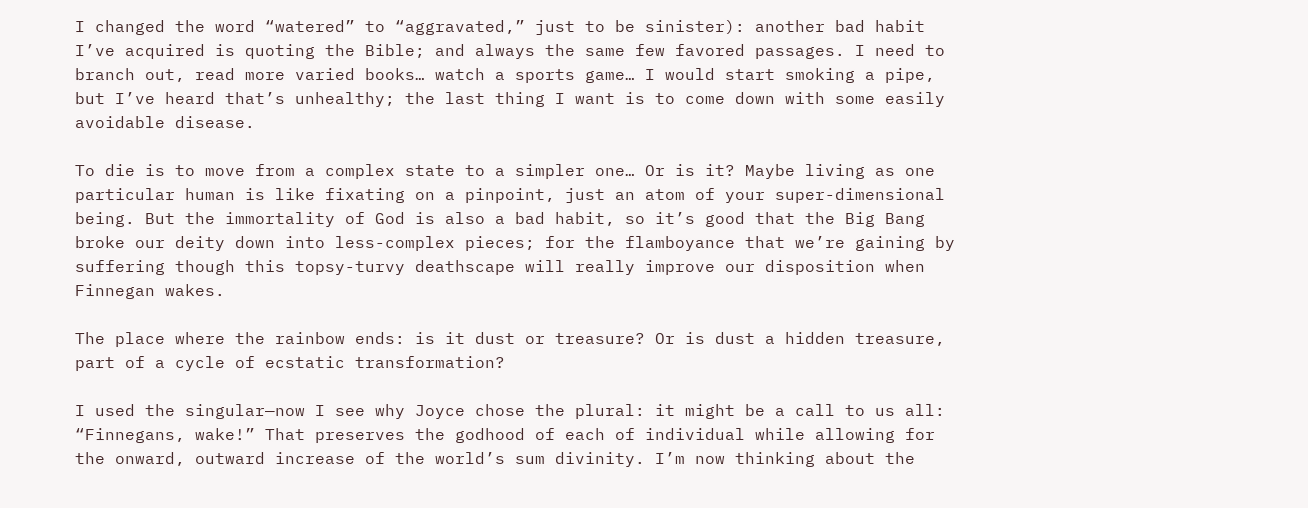I changed the word “watered” to “aggravated,” just to be sinister): another bad habit I’ve acquired is quoting the Bible; and always the same few favored passages. I need to branch out, read more varied books… watch a sports game… I would start smoking a pipe, but I’ve heard that’s unhealthy; the last thing I want is to come down with some easily avoidable disease.

To die is to move from a complex state to a simpler one… Or is it? Maybe living as one particular human is like fixating on a pinpoint, just an atom of your super-dimensional being. But the immortality of God is also a bad habit, so it’s good that the Big Bang broke our deity down into less-complex pieces; for the flamboyance that we’re gaining by suffering though this topsy-turvy deathscape will really improve our disposition when Finnegan wakes.

The place where the rainbow ends: is it dust or treasure? Or is dust a hidden treasure, part of a cycle of ecstatic transformation?

I used the singular—now I see why Joyce chose the plural: it might be a call to us all: “Finnegans, wake!” That preserves the godhood of each of individual while allowing for the onward, outward increase of the world’s sum divinity. I’m now thinking about the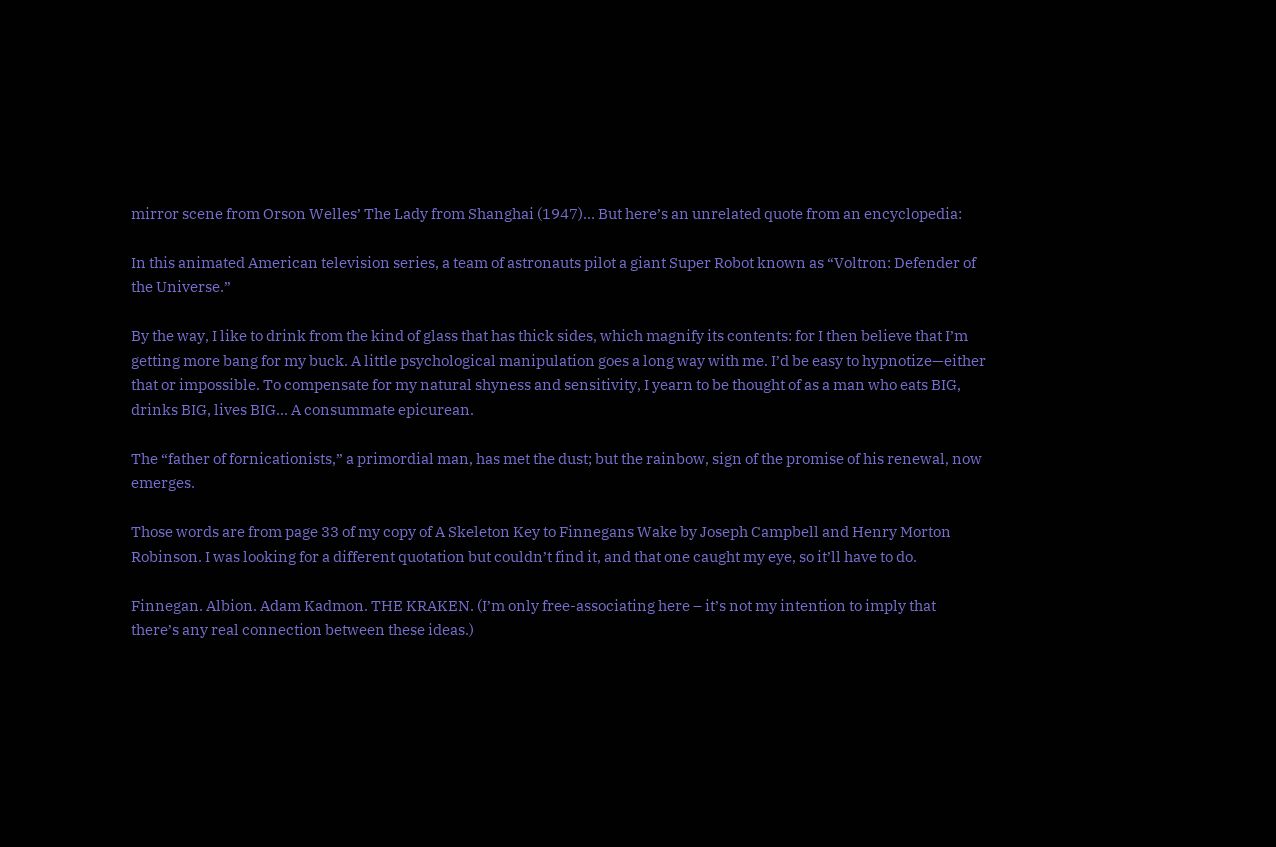mirror scene from Orson Welles’ The Lady from Shanghai (1947)… But here’s an unrelated quote from an encyclopedia:

In this animated American television series, a team of astronauts pilot a giant Super Robot known as “Voltron: Defender of the Universe.”

By the way, I like to drink from the kind of glass that has thick sides, which magnify its contents: for I then believe that I’m getting more bang for my buck. A little psychological manipulation goes a long way with me. I’d be easy to hypnotize—either that or impossible. To compensate for my natural shyness and sensitivity, I yearn to be thought of as a man who eats BIG, drinks BIG, lives BIG… A consummate epicurean.

The “father of fornicationists,” a primordial man, has met the dust; but the rainbow, sign of the promise of his renewal, now emerges.

Those words are from page 33 of my copy of A Skeleton Key to Finnegans Wake by Joseph Campbell and Henry Morton Robinson. I was looking for a different quotation but couldn’t find it, and that one caught my eye, so it’ll have to do.

Finnegan. Albion. Adam Kadmon. THE KRAKEN. (I’m only free-associating here – it’s not my intention to imply that there’s any real connection between these ideas.)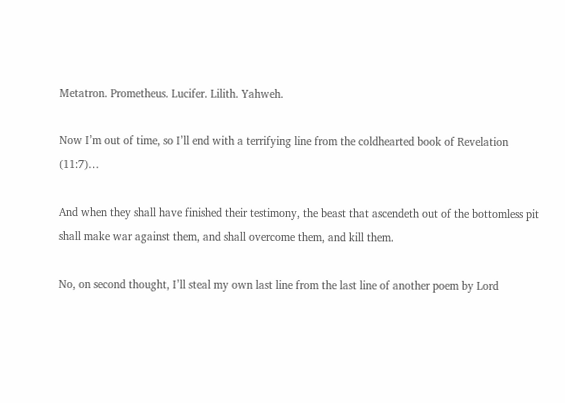Metatron. Prometheus. Lucifer. Lilith. Yahweh.

Now I’m out of time, so I’ll end with a terrifying line from the coldhearted book of Revelation (11:7)…

And when they shall have finished their testimony, the beast that ascendeth out of the bottomless pit shall make war against them, and shall overcome them, and kill them.

No, on second thought, I’ll steal my own last line from the last line of another poem by Lord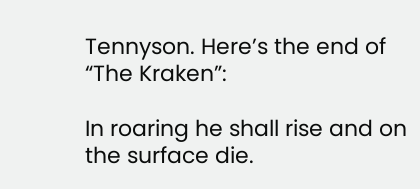Tennyson. Here’s the end of “The Kraken”:

In roaring he shall rise and on the surface die.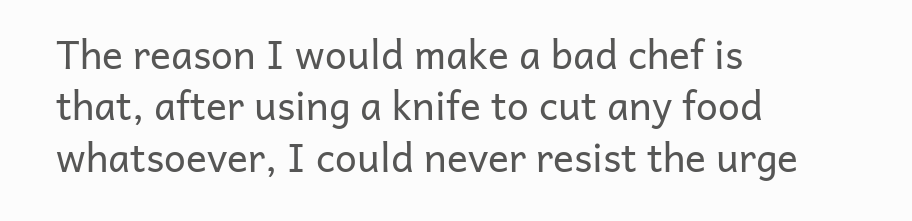The reason I would make a bad chef is that, after using a knife to cut any food whatsoever, I could never resist the urge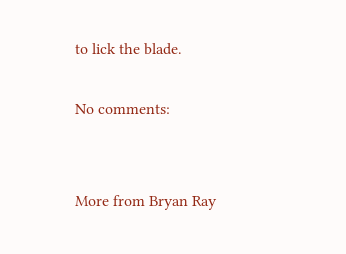to lick the blade.

No comments:


More from Bryan Ray